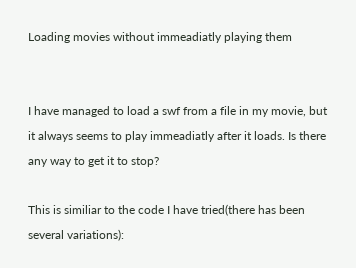Loading movies without immeadiatly playing them


I have managed to load a swf from a file in my movie, but it always seems to play immeadiatly after it loads. Is there any way to get it to stop?

This is similiar to the code I have tried(there has been several variations):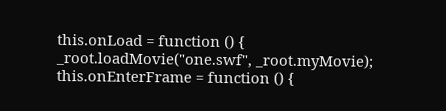this.onLoad = function () {
_root.loadMovie("one.swf", _root.myMovie);
this.onEnterFrame = function () {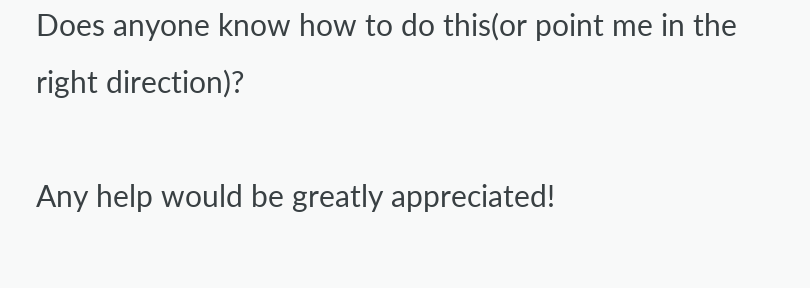Does anyone know how to do this(or point me in the right direction)?

Any help would be greatly appreciated!